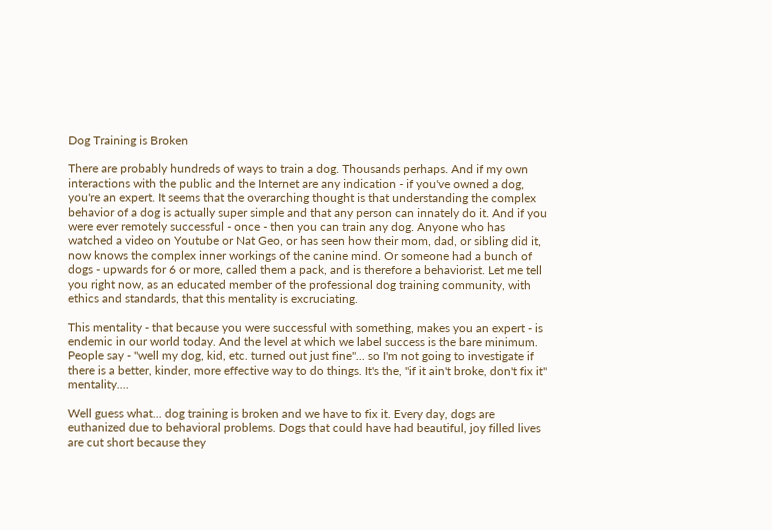Dog Training is Broken

There are probably hundreds of ways to train a dog. Thousands perhaps. And if my own interactions with the public and the Internet are any indication - if you've owned a dog, you're an expert. It seems that the overarching thought is that understanding the complex behavior of a dog is actually super simple and that any person can innately do it. And if you were ever remotely successful - once - then you can train any dog. Anyone who has watched a video on Youtube or Nat Geo, or has seen how their mom, dad, or sibling did it, now knows the complex inner workings of the canine mind. Or someone had a bunch of dogs - upwards for 6 or more, called them a pack, and is therefore a behaviorist. Let me tell you right now, as an educated member of the professional dog training community, with ethics and standards, that this mentality is excruciating.

This mentality - that because you were successful with something, makes you an expert - is endemic in our world today. And the level at which we label success is the bare minimum. People say - "well my dog, kid, etc. turned out just fine"... so I'm not going to investigate if there is a better, kinder, more effective way to do things. It's the, "if it ain't broke, don't fix it" mentality....

Well guess what... dog training is broken and we have to fix it. Every day, dogs are euthanized due to behavioral problems. Dogs that could have had beautiful, joy filled lives are cut short because they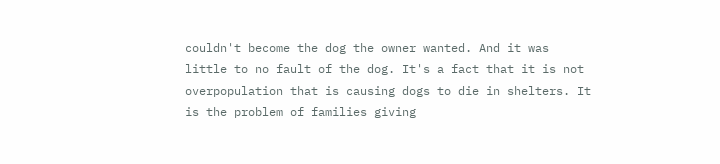couldn't become the dog the owner wanted. And it was little to no fault of the dog. It's a fact that it is not overpopulation that is causing dogs to die in shelters. It is the problem of families giving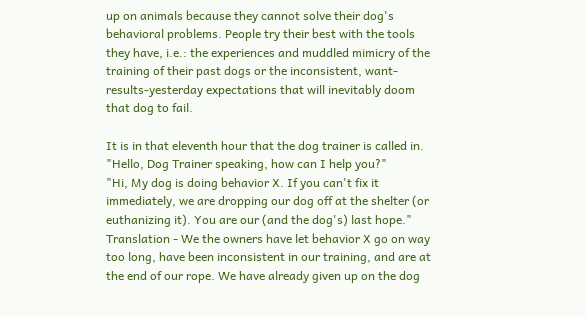up on animals because they cannot solve their dog's behavioral problems. People try their best with the tools they have, i.e.: the experiences and muddled mimicry of the training of their past dogs or the inconsistent, want-results-yesterday expectations that will inevitably doom that dog to fail.

It is in that eleventh hour that the dog trainer is called in.
"Hello, Dog Trainer speaking, how can I help you?"
"Hi, My dog is doing behavior X. If you can't fix it immediately, we are dropping our dog off at the shelter (or euthanizing it). You are our (and the dog's) last hope."
Translation - We the owners have let behavior X go on way too long, have been inconsistent in our training, and are at the end of our rope. We have already given up on the dog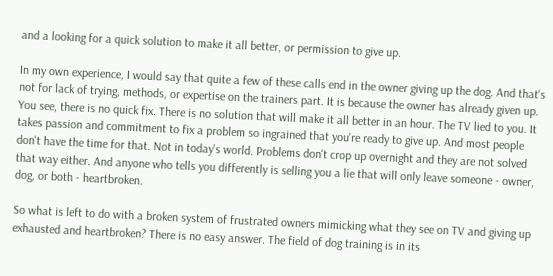and a looking for a quick solution to make it all better, or permission to give up.

In my own experience, I would say that quite a few of these calls end in the owner giving up the dog. And that's not for lack of trying, methods, or expertise on the trainers part. It is because the owner has already given up. You see, there is no quick fix. There is no solution that will make it all better in an hour. The TV lied to you. It takes passion and commitment to fix a problem so ingrained that you're ready to give up. And most people don't have the time for that. Not in today's world. Problems don't crop up overnight and they are not solved that way either. And anyone who tells you differently is selling you a lie that will only leave someone - owner, dog, or both - heartbroken.

So what is left to do with a broken system of frustrated owners mimicking what they see on TV and giving up exhausted and heartbroken? There is no easy answer. The field of dog training is in its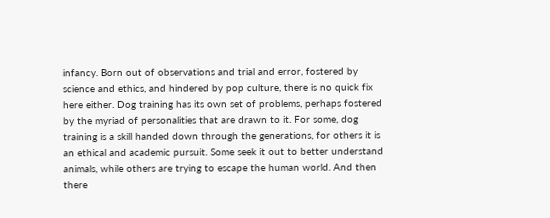infancy. Born out of observations and trial and error, fostered by science and ethics, and hindered by pop culture, there is no quick fix here either. Dog training has its own set of problems, perhaps fostered by the myriad of personalities that are drawn to it. For some, dog training is a skill handed down through the generations, for others it is an ethical and academic pursuit. Some seek it out to better understand animals, while others are trying to escape the human world. And then there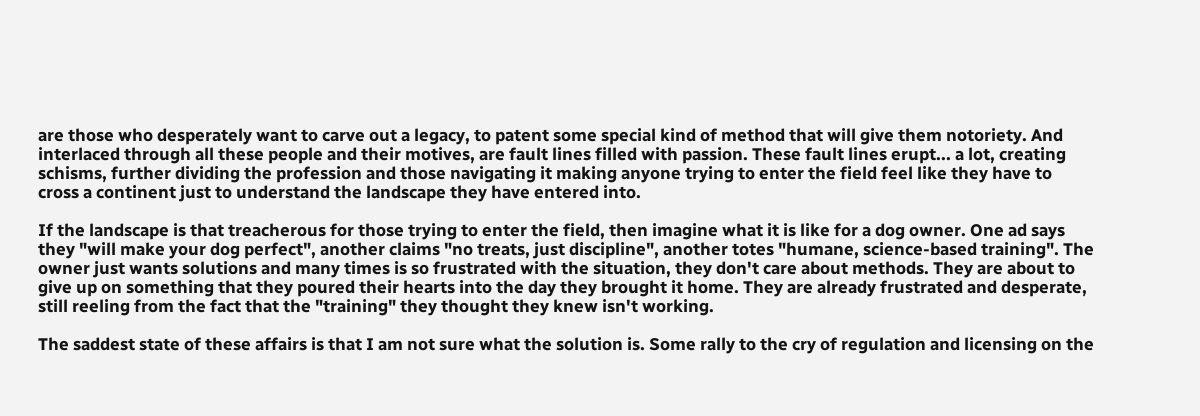are those who desperately want to carve out a legacy, to patent some special kind of method that will give them notoriety. And interlaced through all these people and their motives, are fault lines filled with passion. These fault lines erupt... a lot, creating schisms, further dividing the profession and those navigating it making anyone trying to enter the field feel like they have to cross a continent just to understand the landscape they have entered into.

If the landscape is that treacherous for those trying to enter the field, then imagine what it is like for a dog owner. One ad says they "will make your dog perfect", another claims "no treats, just discipline", another totes "humane, science-based training". The owner just wants solutions and many times is so frustrated with the situation, they don't care about methods. They are about to give up on something that they poured their hearts into the day they brought it home. They are already frustrated and desperate, still reeling from the fact that the "training" they thought they knew isn't working.

The saddest state of these affairs is that I am not sure what the solution is. Some rally to the cry of regulation and licensing on the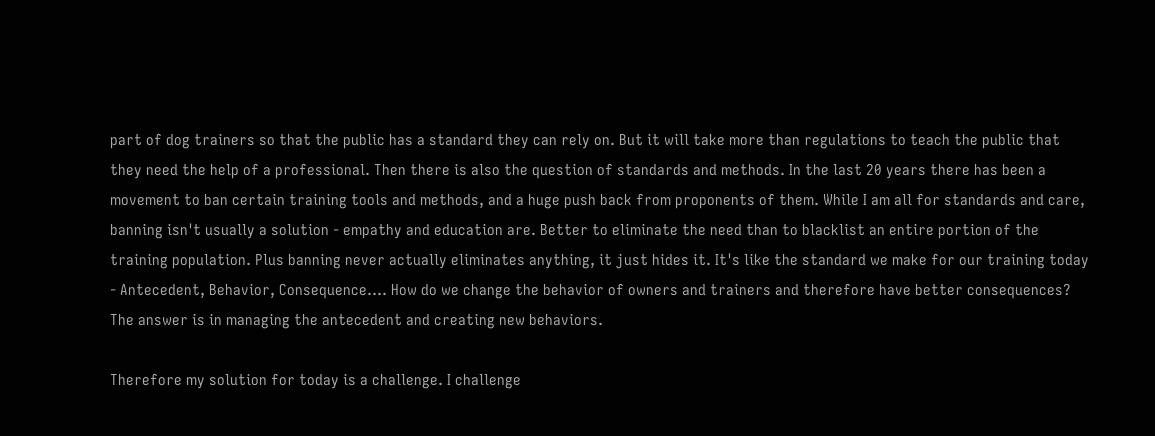part of dog trainers so that the public has a standard they can rely on. But it will take more than regulations to teach the public that they need the help of a professional. Then there is also the question of standards and methods. In the last 20 years there has been a movement to ban certain training tools and methods, and a huge push back from proponents of them. While I am all for standards and care, banning isn't usually a solution - empathy and education are. Better to eliminate the need than to blacklist an entire portion of the training population. Plus banning never actually eliminates anything, it just hides it. It's like the standard we make for our training today - Antecedent, Behavior, Consequence.... How do we change the behavior of owners and trainers and therefore have better consequences? The answer is in managing the antecedent and creating new behaviors.

Therefore my solution for today is a challenge. I challenge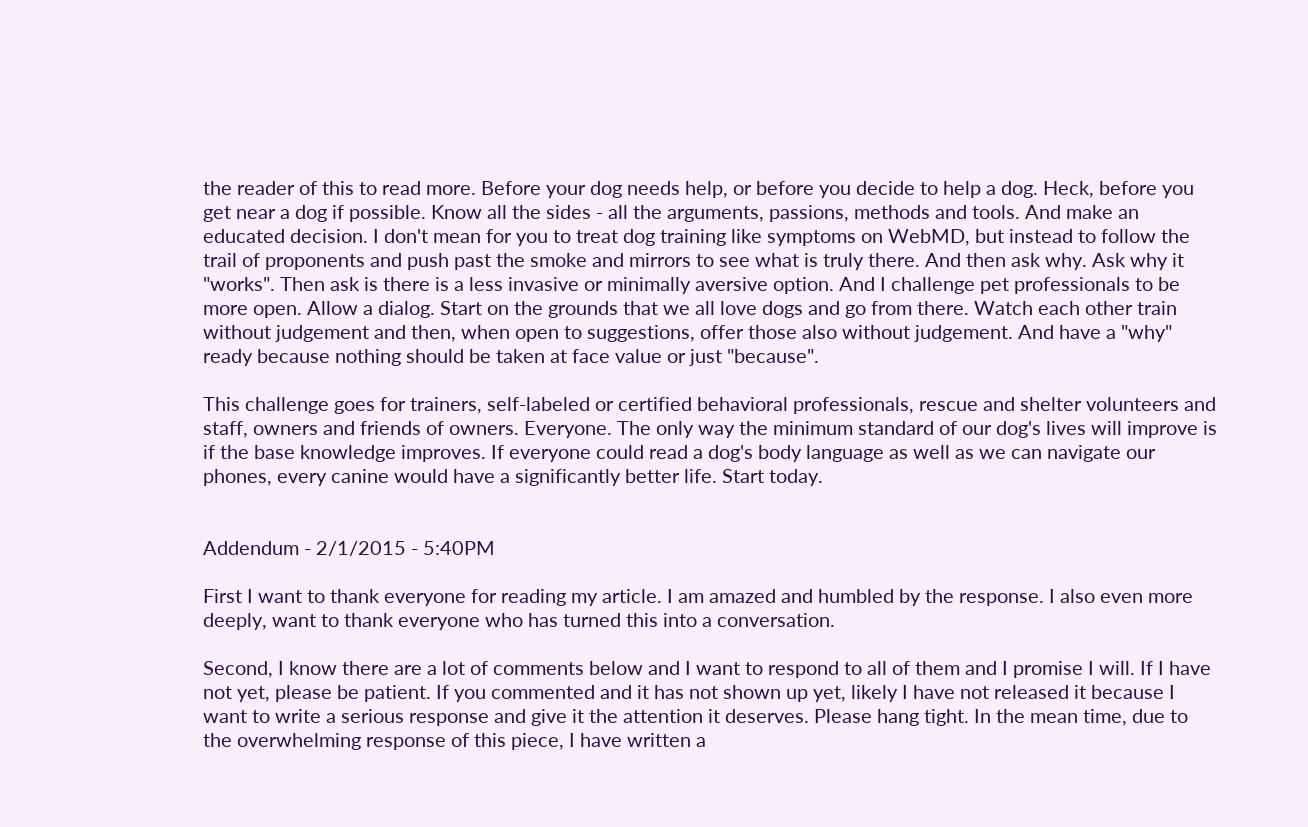the reader of this to read more. Before your dog needs help, or before you decide to help a dog. Heck, before you get near a dog if possible. Know all the sides - all the arguments, passions, methods and tools. And make an educated decision. I don't mean for you to treat dog training like symptoms on WebMD, but instead to follow the trail of proponents and push past the smoke and mirrors to see what is truly there. And then ask why. Ask why it "works". Then ask is there is a less invasive or minimally aversive option. And I challenge pet professionals to be more open. Allow a dialog. Start on the grounds that we all love dogs and go from there. Watch each other train without judgement and then, when open to suggestions, offer those also without judgement. And have a "why" ready because nothing should be taken at face value or just "because".

This challenge goes for trainers, self-labeled or certified behavioral professionals, rescue and shelter volunteers and staff, owners and friends of owners. Everyone. The only way the minimum standard of our dog's lives will improve is if the base knowledge improves. If everyone could read a dog's body language as well as we can navigate our phones, every canine would have a significantly better life. Start today.


Addendum - 2/1/2015 - 5:40PM

First I want to thank everyone for reading my article. I am amazed and humbled by the response. I also even more deeply, want to thank everyone who has turned this into a conversation.

Second, I know there are a lot of comments below and I want to respond to all of them and I promise I will. If I have not yet, please be patient. If you commented and it has not shown up yet, likely I have not released it because I want to write a serious response and give it the attention it deserves. Please hang tight. In the mean time, due to the overwhelming response of this piece, I have written a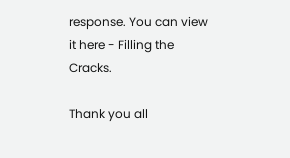response. You can view it here - Filling the Cracks.

Thank you all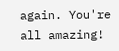again. You're all amazing!